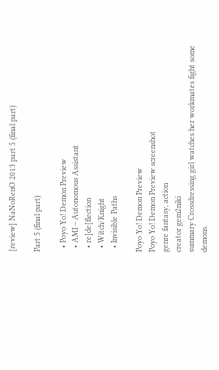[review] NaNoRenO 2013 part 5 (final part)

Part 5 (final part)

  • Poyo Yo! Demon Preview
  • AMI – Autonomous Assistant
  • re]de[flection
  • Witch/Knight
  • Invisible Paths

Poyo Yo! Demon Preview
Poyo Yo! Demon Preview screenshot
genre fantasy, action
creator gem2niki
summary Crossdressing girl watches her workmates fight some demons.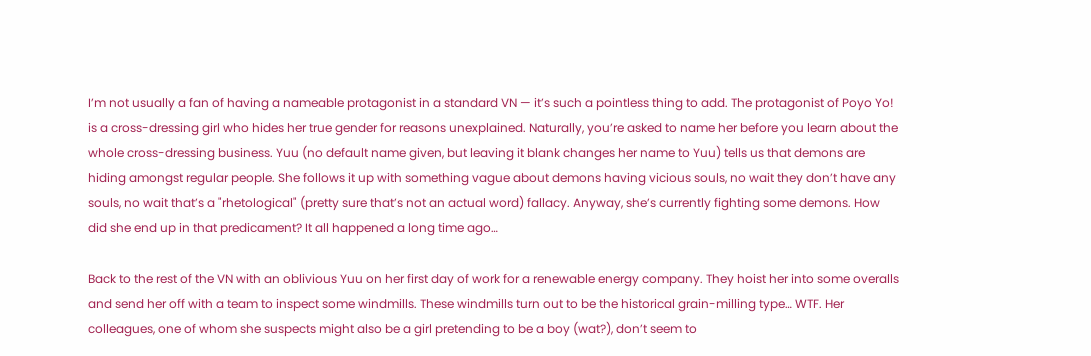I’m not usually a fan of having a nameable protagonist in a standard VN — it’s such a pointless thing to add. The protagonist of Poyo Yo! is a cross-dressing girl who hides her true gender for reasons unexplained. Naturally, you’re asked to name her before you learn about the whole cross-dressing business. Yuu (no default name given, but leaving it blank changes her name to Yuu) tells us that demons are hiding amongst regular people. She follows it up with something vague about demons having vicious souls, no wait they don’t have any souls, no wait that’s a "rhetological" (pretty sure that’s not an actual word) fallacy. Anyway, she’s currently fighting some demons. How did she end up in that predicament? It all happened a long time ago…

Back to the rest of the VN with an oblivious Yuu on her first day of work for a renewable energy company. They hoist her into some overalls and send her off with a team to inspect some windmills. These windmills turn out to be the historical grain-milling type… WTF. Her colleagues, one of whom she suspects might also be a girl pretending to be a boy (wat?), don’t seem to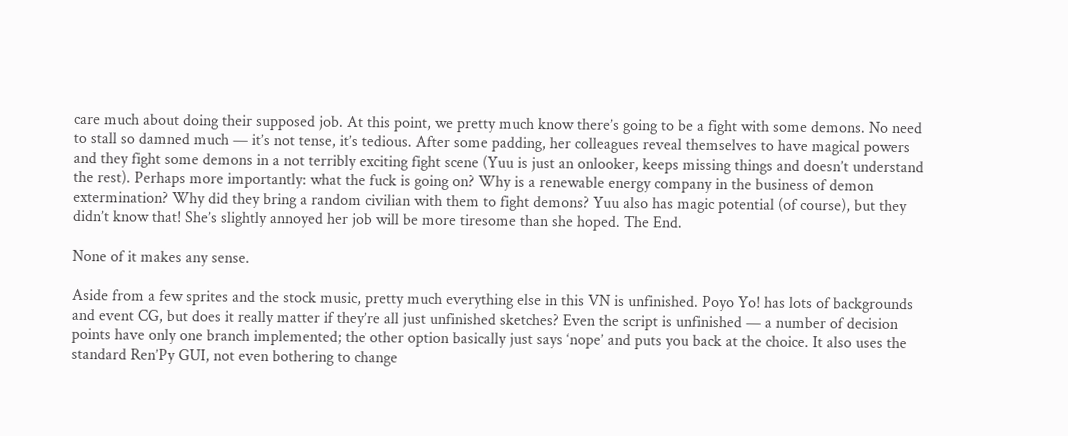care much about doing their supposed job. At this point, we pretty much know there’s going to be a fight with some demons. No need to stall so damned much — it’s not tense, it’s tedious. After some padding, her colleagues reveal themselves to have magical powers and they fight some demons in a not terribly exciting fight scene (Yuu is just an onlooker, keeps missing things and doesn’t understand the rest). Perhaps more importantly: what the fuck is going on? Why is a renewable energy company in the business of demon extermination? Why did they bring a random civilian with them to fight demons? Yuu also has magic potential (of course), but they didn’t know that! She’s slightly annoyed her job will be more tiresome than she hoped. The End.

None of it makes any sense.

Aside from a few sprites and the stock music, pretty much everything else in this VN is unfinished. Poyo Yo! has lots of backgrounds and event CG, but does it really matter if they’re all just unfinished sketches? Even the script is unfinished — a number of decision points have only one branch implemented; the other option basically just says ‘nope’ and puts you back at the choice. It also uses the standard Ren’Py GUI, not even bothering to change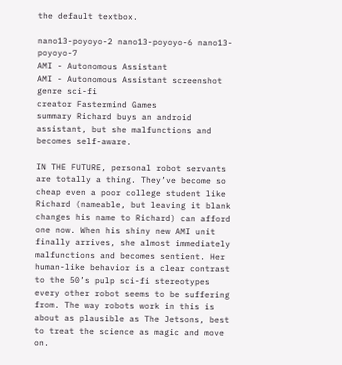the default textbox.

nano13-poyoyo-2 nano13-poyoyo-6 nano13-poyoyo-7
AMI - Autonomous Assistant
AMI - Autonomous Assistant screenshot
genre sci-fi
creator Fastermind Games
summary Richard buys an android assistant, but she malfunctions and becomes self-aware.

IN THE FUTURE, personal robot servants are totally a thing. They’ve become so cheap even a poor college student like Richard (nameable, but leaving it blank changes his name to Richard) can afford one now. When his shiny new AMI unit finally arrives, she almost immediately malfunctions and becomes sentient. Her human-like behavior is a clear contrast to the 50’s pulp sci-fi stereotypes every other robot seems to be suffering from. The way robots work in this is about as plausible as The Jetsons, best to treat the science as magic and move on.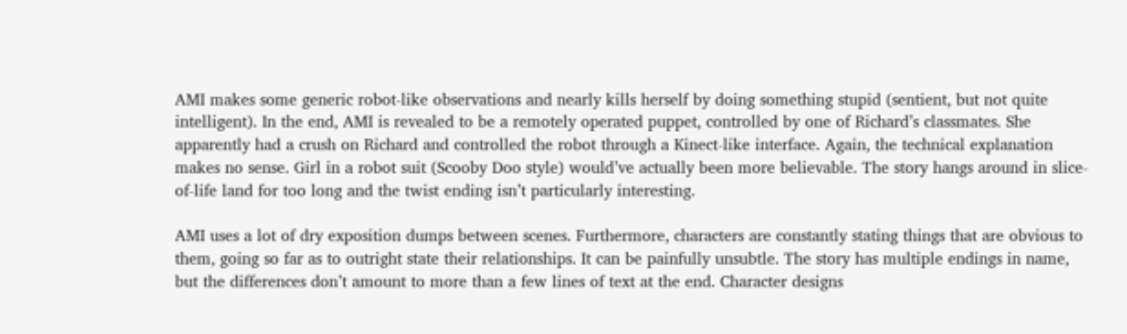AMI makes some generic robot-like observations and nearly kills herself by doing something stupid (sentient, but not quite intelligent). In the end, AMI is revealed to be a remotely operated puppet, controlled by one of Richard’s classmates. She apparently had a crush on Richard and controlled the robot through a Kinect-like interface. Again, the technical explanation makes no sense. Girl in a robot suit (Scooby Doo style) would’ve actually been more believable. The story hangs around in slice-of-life land for too long and the twist ending isn’t particularly interesting.

AMI uses a lot of dry exposition dumps between scenes. Furthermore, characters are constantly stating things that are obvious to them, going so far as to outright state their relationships. It can be painfully unsubtle. The story has multiple endings in name, but the differences don’t amount to more than a few lines of text at the end. Character designs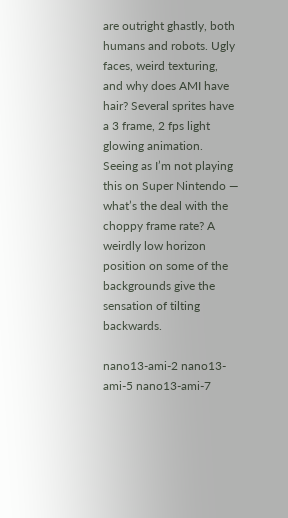are outright ghastly, both humans and robots. Ugly faces, weird texturing, and why does AMI have hair? Several sprites have a 3 frame, 2 fps light glowing animation. Seeing as I’m not playing this on Super Nintendo — what’s the deal with the choppy frame rate? A weirdly low horizon position on some of the backgrounds give the sensation of tilting backwards.

nano13-ami-2 nano13-ami-5 nano13-ami-7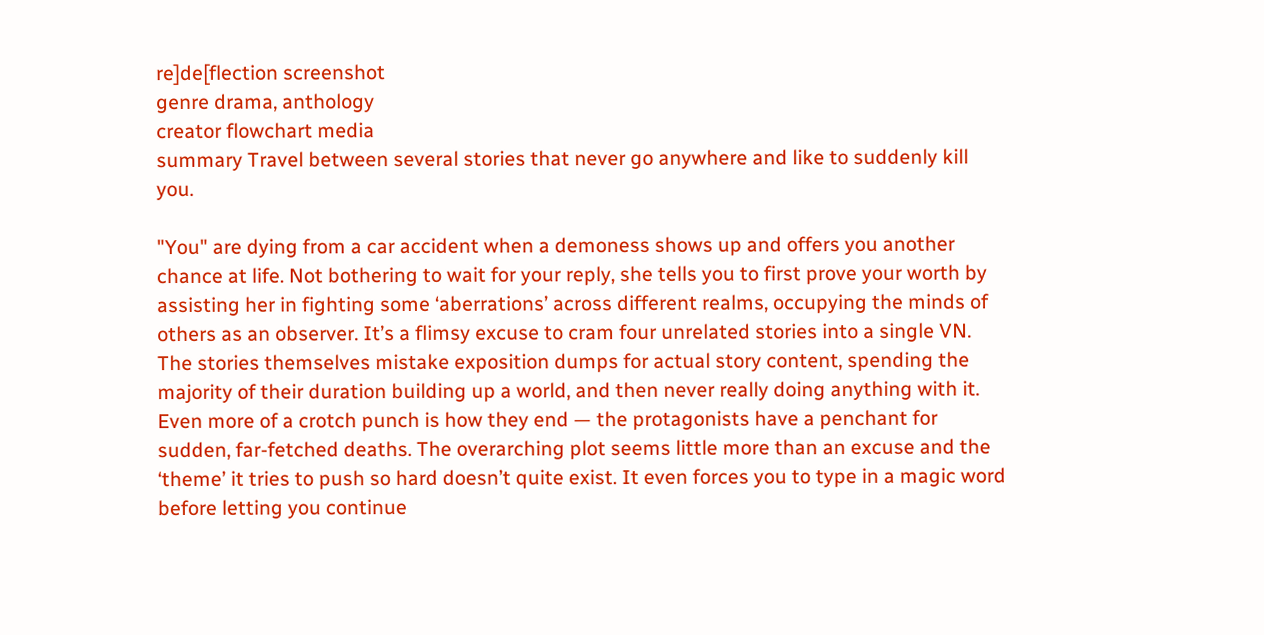re]de[flection screenshot
genre drama, anthology
creator flowchart media
summary Travel between several stories that never go anywhere and like to suddenly kill you.

"You" are dying from a car accident when a demoness shows up and offers you another chance at life. Not bothering to wait for your reply, she tells you to first prove your worth by assisting her in fighting some ‘aberrations’ across different realms, occupying the minds of others as an observer. It’s a flimsy excuse to cram four unrelated stories into a single VN. The stories themselves mistake exposition dumps for actual story content, spending the majority of their duration building up a world, and then never really doing anything with it. Even more of a crotch punch is how they end — the protagonists have a penchant for sudden, far-fetched deaths. The overarching plot seems little more than an excuse and the ‘theme’ it tries to push so hard doesn’t quite exist. It even forces you to type in a magic word before letting you continue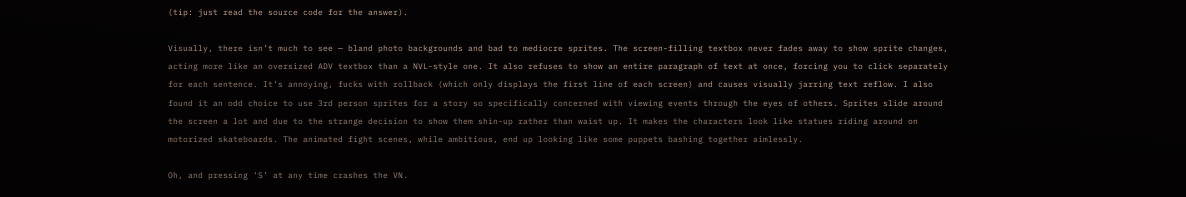(tip: just read the source code for the answer).

Visually, there isn’t much to see — bland photo backgrounds and bad to mediocre sprites. The screen-filling textbox never fades away to show sprite changes, acting more like an oversized ADV textbox than a NVL-style one. It also refuses to show an entire paragraph of text at once, forcing you to click separately for each sentence. It’s annoying, fucks with rollback (which only displays the first line of each screen) and causes visually jarring text reflow. I also found it an odd choice to use 3rd person sprites for a story so specifically concerned with viewing events through the eyes of others. Sprites slide around the screen a lot and due to the strange decision to show them shin-up rather than waist up. It makes the characters look like statues riding around on motorized skateboards. The animated fight scenes, while ambitious, end up looking like some puppets bashing together aimlessly.

Oh, and pressing ‘S’ at any time crashes the VN.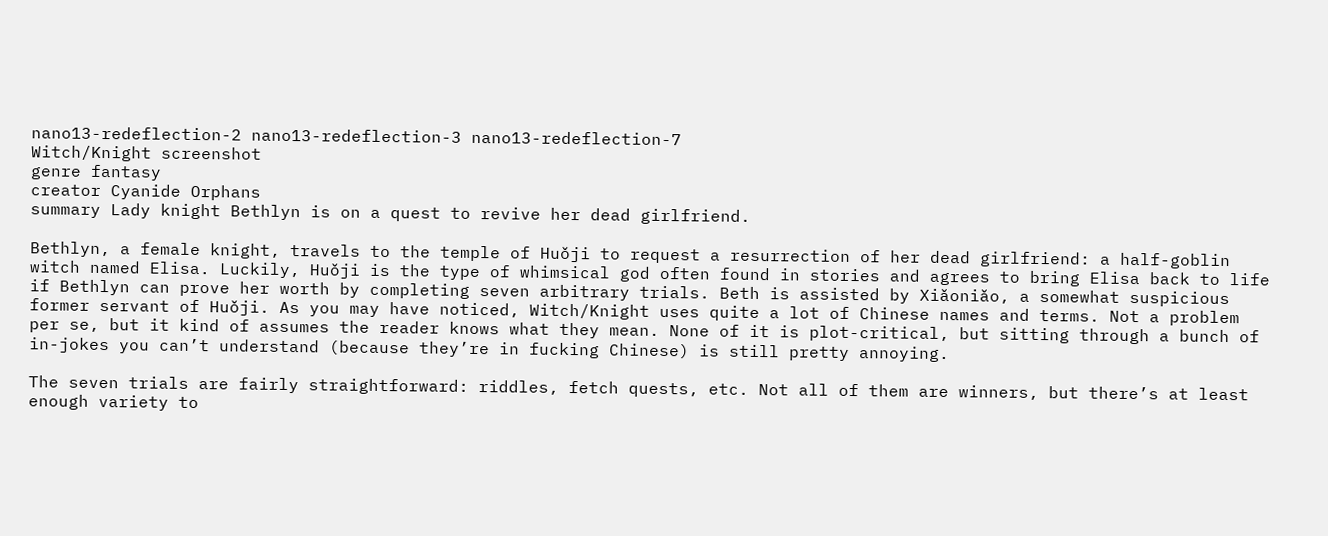nano13-redeflection-2 nano13-redeflection-3 nano13-redeflection-7
Witch/Knight screenshot
genre fantasy
creator Cyanide Orphans
summary Lady knight Bethlyn is on a quest to revive her dead girlfriend.

Bethlyn, a female knight, travels to the temple of Huǒji to request a resurrection of her dead girlfriend: a half-goblin witch named Elisa. Luckily, Huǒji is the type of whimsical god often found in stories and agrees to bring Elisa back to life if Bethlyn can prove her worth by completing seven arbitrary trials. Beth is assisted by Xiǎoniǎo, a somewhat suspicious former servant of Huǒji. As you may have noticed, Witch/Knight uses quite a lot of Chinese names and terms. Not a problem per se, but it kind of assumes the reader knows what they mean. None of it is plot-critical, but sitting through a bunch of in-jokes you can’t understand (because they’re in fucking Chinese) is still pretty annoying.

The seven trials are fairly straightforward: riddles, fetch quests, etc. Not all of them are winners, but there’s at least enough variety to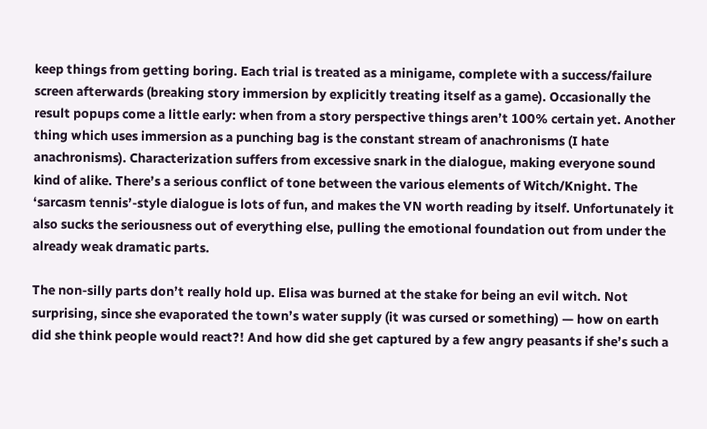keep things from getting boring. Each trial is treated as a minigame, complete with a success/failure screen afterwards (breaking story immersion by explicitly treating itself as a game). Occasionally the result popups come a little early: when from a story perspective things aren’t 100% certain yet. Another thing which uses immersion as a punching bag is the constant stream of anachronisms (I hate anachronisms). Characterization suffers from excessive snark in the dialogue, making everyone sound kind of alike. There’s a serious conflict of tone between the various elements of Witch/Knight. The ‘sarcasm tennis’-style dialogue is lots of fun, and makes the VN worth reading by itself. Unfortunately it also sucks the seriousness out of everything else, pulling the emotional foundation out from under the already weak dramatic parts.

The non-silly parts don’t really hold up. Elisa was burned at the stake for being an evil witch. Not surprising, since she evaporated the town’s water supply (it was cursed or something) — how on earth did she think people would react?! And how did she get captured by a few angry peasants if she’s such a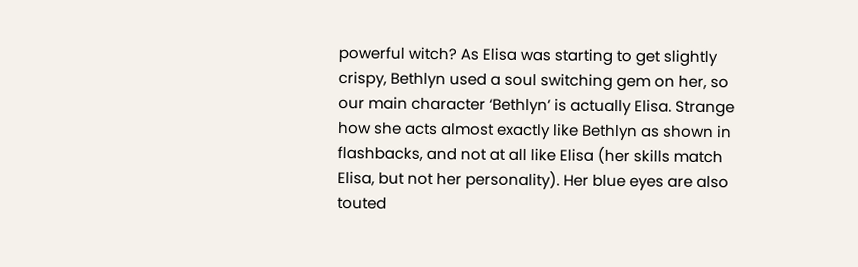powerful witch? As Elisa was starting to get slightly crispy, Bethlyn used a soul switching gem on her, so our main character ‘Bethlyn’ is actually Elisa. Strange how she acts almost exactly like Bethlyn as shown in flashbacks, and not at all like Elisa (her skills match Elisa, but not her personality). Her blue eyes are also touted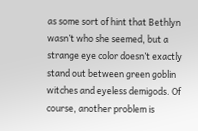as some sort of hint that Bethlyn wasn’t who she seemed, but a strange eye color doesn’t exactly stand out between green goblin witches and eyeless demigods. Of course, another problem is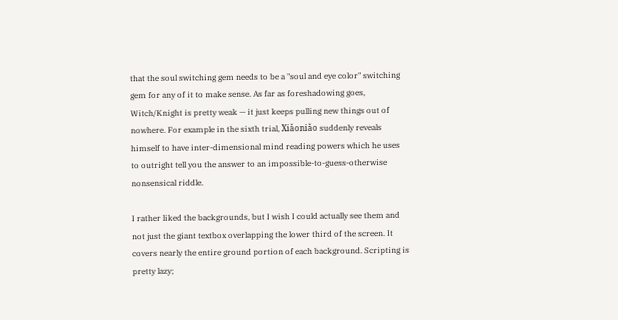that the soul switching gem needs to be a "soul and eye color" switching gem for any of it to make sense. As far as foreshadowing goes, Witch/Knight is pretty weak — it just keeps pulling new things out of nowhere. For example in the sixth trial, Xiǎoniǎo suddenly reveals himself to have inter-dimensional mind reading powers which he uses to outright tell you the answer to an impossible-to-guess-otherwise nonsensical riddle.

I rather liked the backgrounds, but I wish I could actually see them and not just the giant textbox overlapping the lower third of the screen. It covers nearly the entire ground portion of each background. Scripting is pretty lazy;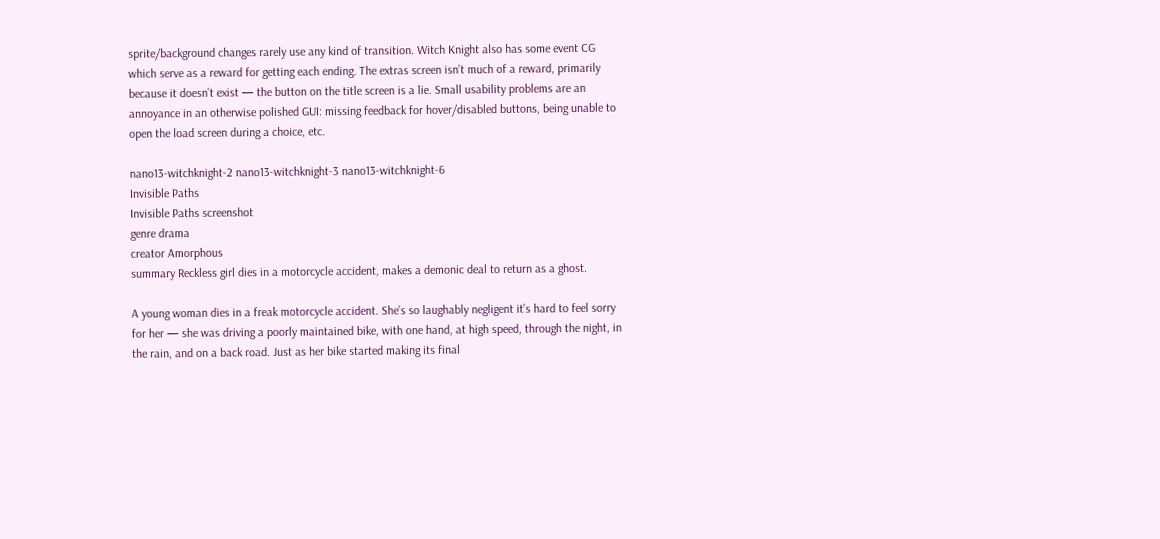sprite/background changes rarely use any kind of transition. Witch Knight also has some event CG which serve as a reward for getting each ending. The extras screen isn’t much of a reward, primarily because it doesn’t exist — the button on the title screen is a lie. Small usability problems are an annoyance in an otherwise polished GUI: missing feedback for hover/disabled buttons, being unable to open the load screen during a choice, etc.

nano13-witchknight-2 nano13-witchknight-3 nano13-witchknight-6
Invisible Paths
Invisible Paths screenshot
genre drama
creator Amorphous
summary Reckless girl dies in a motorcycle accident, makes a demonic deal to return as a ghost.

A young woman dies in a freak motorcycle accident. She’s so laughably negligent it’s hard to feel sorry for her — she was driving a poorly maintained bike, with one hand, at high speed, through the night, in the rain, and on a back road. Just as her bike started making its final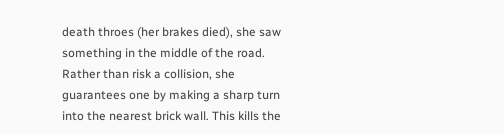death throes (her brakes died), she saw something in the middle of the road. Rather than risk a collision, she guarantees one by making a sharp turn into the nearest brick wall. This kills the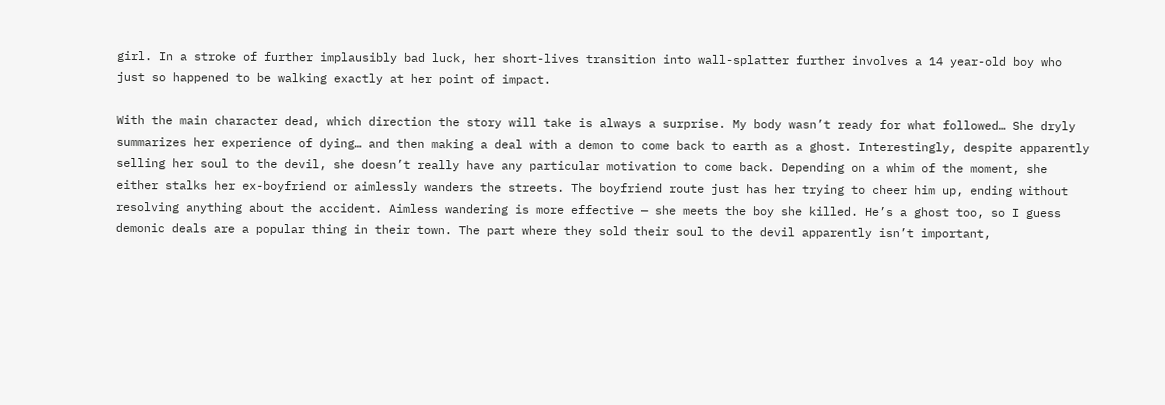girl. In a stroke of further implausibly bad luck, her short-lives transition into wall-splatter further involves a 14 year-old boy who just so happened to be walking exactly at her point of impact.

With the main character dead, which direction the story will take is always a surprise. My body wasn’t ready for what followed… She dryly summarizes her experience of dying… and then making a deal with a demon to come back to earth as a ghost. Interestingly, despite apparently selling her soul to the devil, she doesn’t really have any particular motivation to come back. Depending on a whim of the moment, she either stalks her ex-boyfriend or aimlessly wanders the streets. The boyfriend route just has her trying to cheer him up, ending without resolving anything about the accident. Aimless wandering is more effective — she meets the boy she killed. He’s a ghost too, so I guess demonic deals are a popular thing in their town. The part where they sold their soul to the devil apparently isn’t important,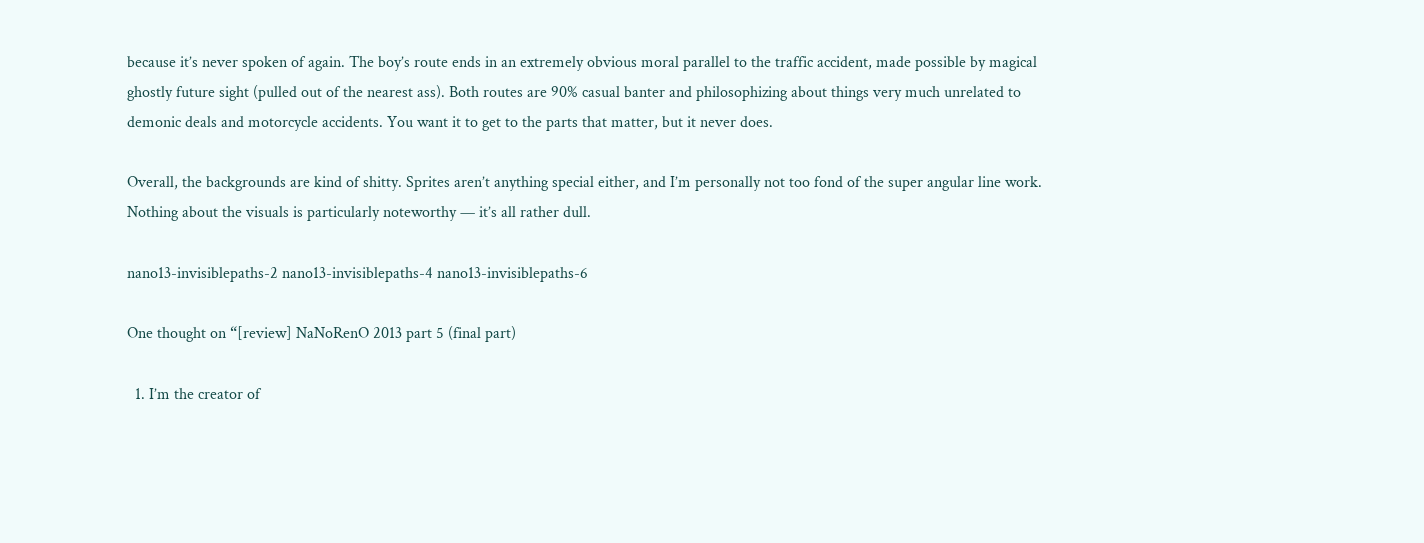because it’s never spoken of again. The boy’s route ends in an extremely obvious moral parallel to the traffic accident, made possible by magical ghostly future sight (pulled out of the nearest ass). Both routes are 90% casual banter and philosophizing about things very much unrelated to demonic deals and motorcycle accidents. You want it to get to the parts that matter, but it never does.

Overall, the backgrounds are kind of shitty. Sprites aren’t anything special either, and I’m personally not too fond of the super angular line work. Nothing about the visuals is particularly noteworthy — it’s all rather dull.

nano13-invisiblepaths-2 nano13-invisiblepaths-4 nano13-invisiblepaths-6

One thought on “[review] NaNoRenO 2013 part 5 (final part)

  1. I’m the creator of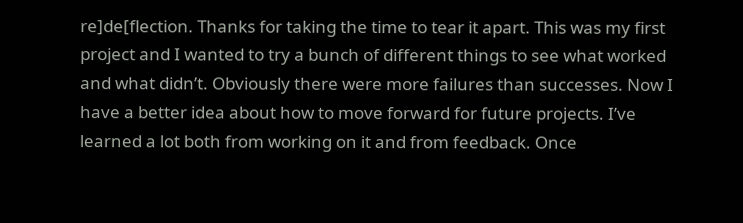re]de[flection. Thanks for taking the time to tear it apart. This was my first project and I wanted to try a bunch of different things to see what worked and what didn’t. Obviously there were more failures than successes. Now I have a better idea about how to move forward for future projects. I’ve learned a lot both from working on it and from feedback. Once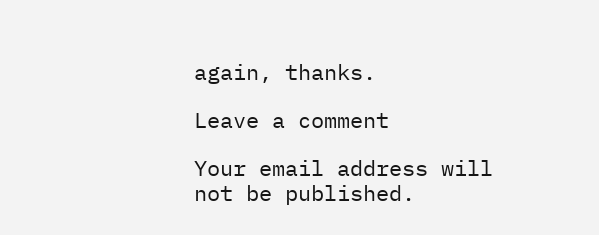again, thanks.

Leave a comment

Your email address will not be published.